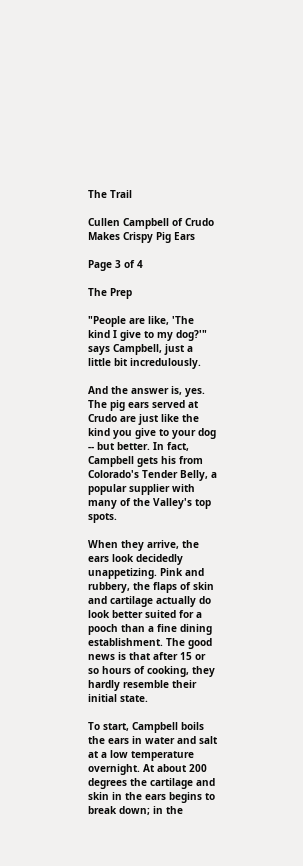The Trail

Cullen Campbell of Crudo Makes Crispy Pig Ears

Page 3 of 4

The Prep

"People are like, 'The kind I give to my dog?'" says Campbell, just a little bit incredulously.

And the answer is, yes. The pig ears served at Crudo are just like the kind you give to your dog -- but better. In fact, Campbell gets his from Colorado's Tender Belly, a popular supplier with many of the Valley's top spots.

When they arrive, the ears look decidedly unappetizing. Pink and rubbery, the flaps of skin and cartilage actually do look better suited for a pooch than a fine dining establishment. The good news is that after 15 or so hours of cooking, they hardly resemble their initial state.

To start, Campbell boils the ears in water and salt at a low temperature overnight. At about 200 degrees the cartilage and skin in the ears begins to break down; in the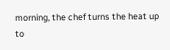morning, the chef turns the heat up to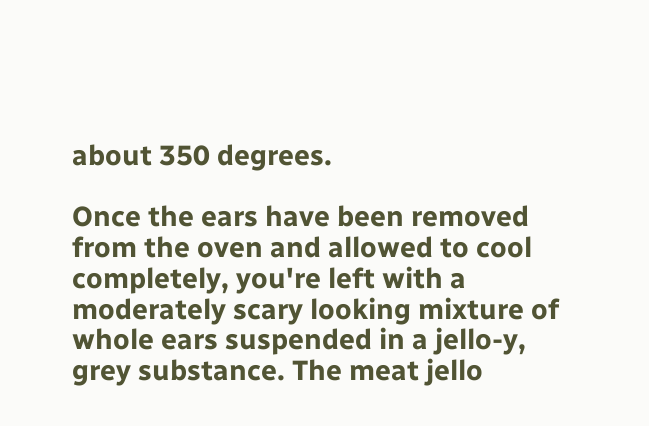about 350 degrees.

Once the ears have been removed from the oven and allowed to cool completely, you're left with a moderately scary looking mixture of whole ears suspended in a jello-y, grey substance. The meat jello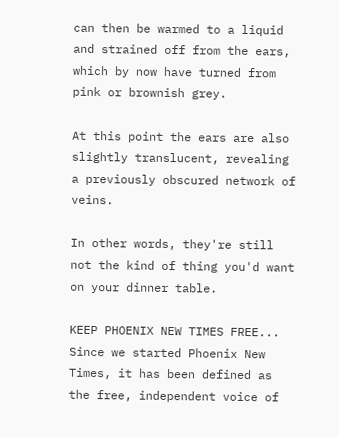can then be warmed to a liquid and strained off from the ears, which by now have turned from pink or brownish grey.

At this point the ears are also slightly translucent, revealing a previously obscured network of veins.

In other words, they're still not the kind of thing you'd want on your dinner table.

KEEP PHOENIX NEW TIMES FREE... Since we started Phoenix New Times, it has been defined as the free, independent voice of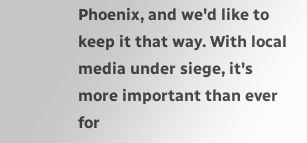Phoenix, and we'd like to keep it that way. With local media under siege, it's more important than ever for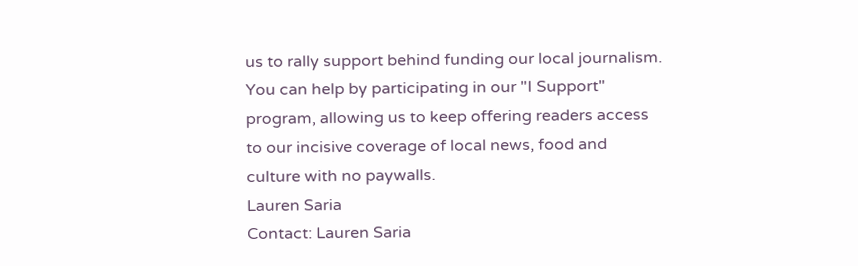us to rally support behind funding our local journalism. You can help by participating in our "I Support" program, allowing us to keep offering readers access to our incisive coverage of local news, food and culture with no paywalls.
Lauren Saria
Contact: Lauren Saria